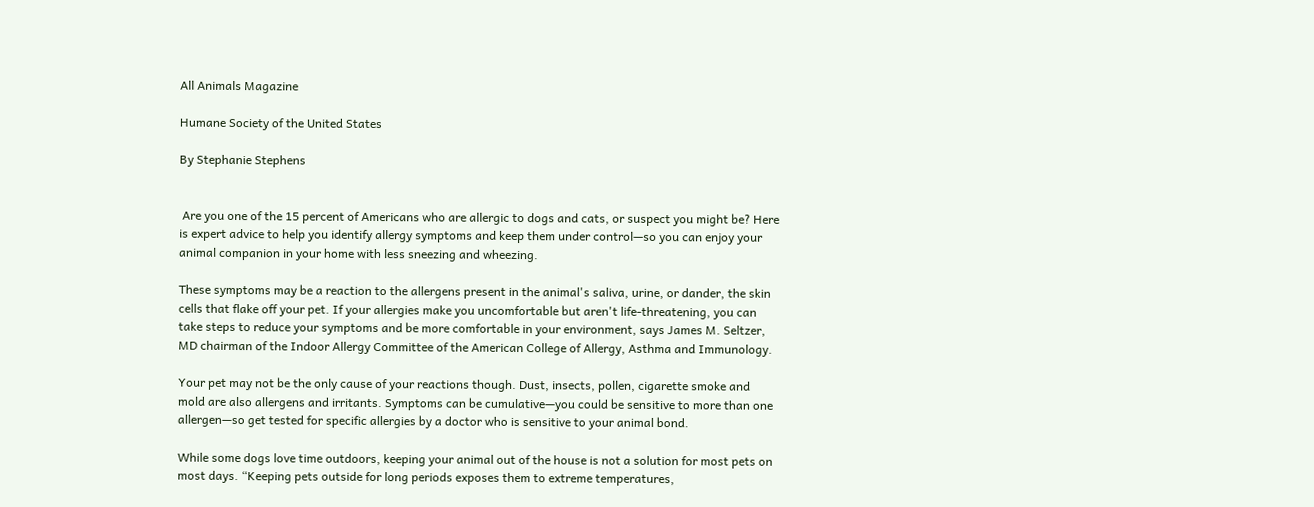All Animals Magazine

Humane Society of the United States

By Stephanie Stephens


 Are you one of the 15 percent of Americans who are allergic to dogs and cats, or suspect you might be? Here is expert advice to help you identify allergy symptoms and keep them under control—so you can enjoy your animal companion in your home with less sneezing and wheezing.

These symptoms may be a reaction to the allergens present in the animal's saliva, urine, or dander, the skin cells that flake off your pet. If your allergies make you uncomfortable but aren't life-threatening, you can take steps to reduce your symptoms and be more comfortable in your environment, says James M. Seltzer, MD chairman of the Indoor Allergy Committee of the American College of Allergy, Asthma and Immunology.

Your pet may not be the only cause of your reactions though. Dust, insects, pollen, cigarette smoke and mold are also allergens and irritants. Symptoms can be cumulative—you could be sensitive to more than one allergen—so get tested for specific allergies by a doctor who is sensitive to your animal bond.

While some dogs love time outdoors, keeping your animal out of the house is not a solution for most pets on most days. “Keeping pets outside for long periods exposes them to extreme temperatures,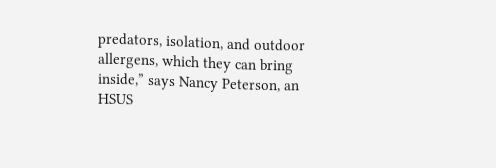predators, isolation, and outdoor allergens, which they can bring inside,” says Nancy Peterson, an HSUS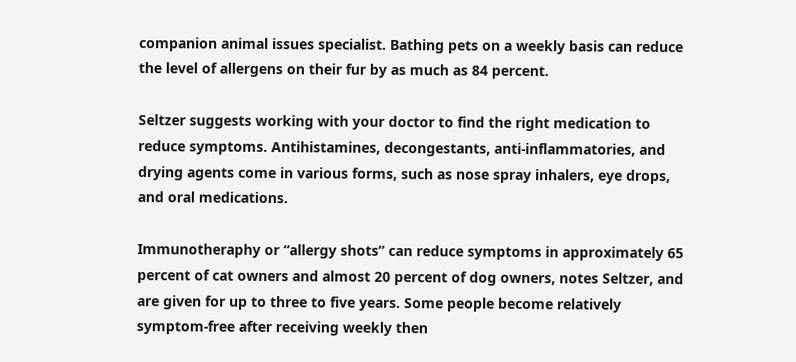companion animal issues specialist. Bathing pets on a weekly basis can reduce the level of allergens on their fur by as much as 84 percent.

Seltzer suggests working with your doctor to find the right medication to reduce symptoms. Antihistamines, decongestants, anti-inflammatories, and drying agents come in various forms, such as nose spray inhalers, eye drops, and oral medications.

Immunotheraphy or “allergy shots” can reduce symptoms in approximately 65 percent of cat owners and almost 20 percent of dog owners, notes Seltzer, and are given for up to three to five years. Some people become relatively symptom-free after receiving weekly then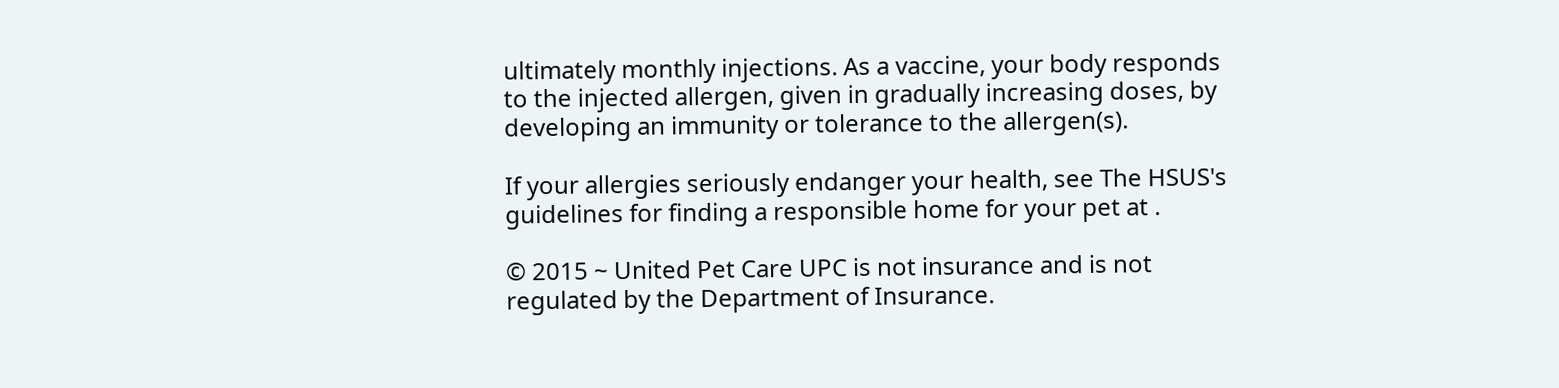ultimately monthly injections. As a vaccine, your body responds to the injected allergen, given in gradually increasing doses, by developing an immunity or tolerance to the allergen(s).

If your allergies seriously endanger your health, see The HSUS's guidelines for finding a responsible home for your pet at .

© 2015 ~ United Pet Care UPC is not insurance and is not regulated by the Department of Insurance.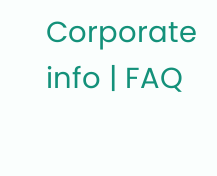Corporate info | FAQ